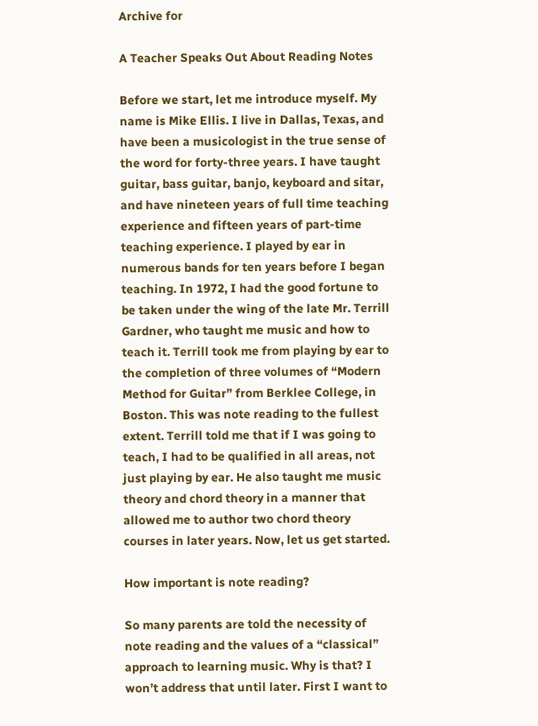Archive for

A Teacher Speaks Out About Reading Notes

Before we start, let me introduce myself. My name is Mike Ellis. I live in Dallas, Texas, and have been a musicologist in the true sense of the word for forty-three years. I have taught guitar, bass guitar, banjo, keyboard and sitar, and have nineteen years of full time teaching experience and fifteen years of part-time teaching experience. I played by ear in numerous bands for ten years before I began teaching. In 1972, I had the good fortune to be taken under the wing of the late Mr. Terrill Gardner, who taught me music and how to teach it. Terrill took me from playing by ear to the completion of three volumes of “Modern Method for Guitar” from Berklee College, in Boston. This was note reading to the fullest extent. Terrill told me that if I was going to teach, I had to be qualified in all areas, not just playing by ear. He also taught me music theory and chord theory in a manner that allowed me to author two chord theory courses in later years. Now, let us get started.

How important is note reading?

So many parents are told the necessity of note reading and the values of a “classical” approach to learning music. Why is that? I won’t address that until later. First I want to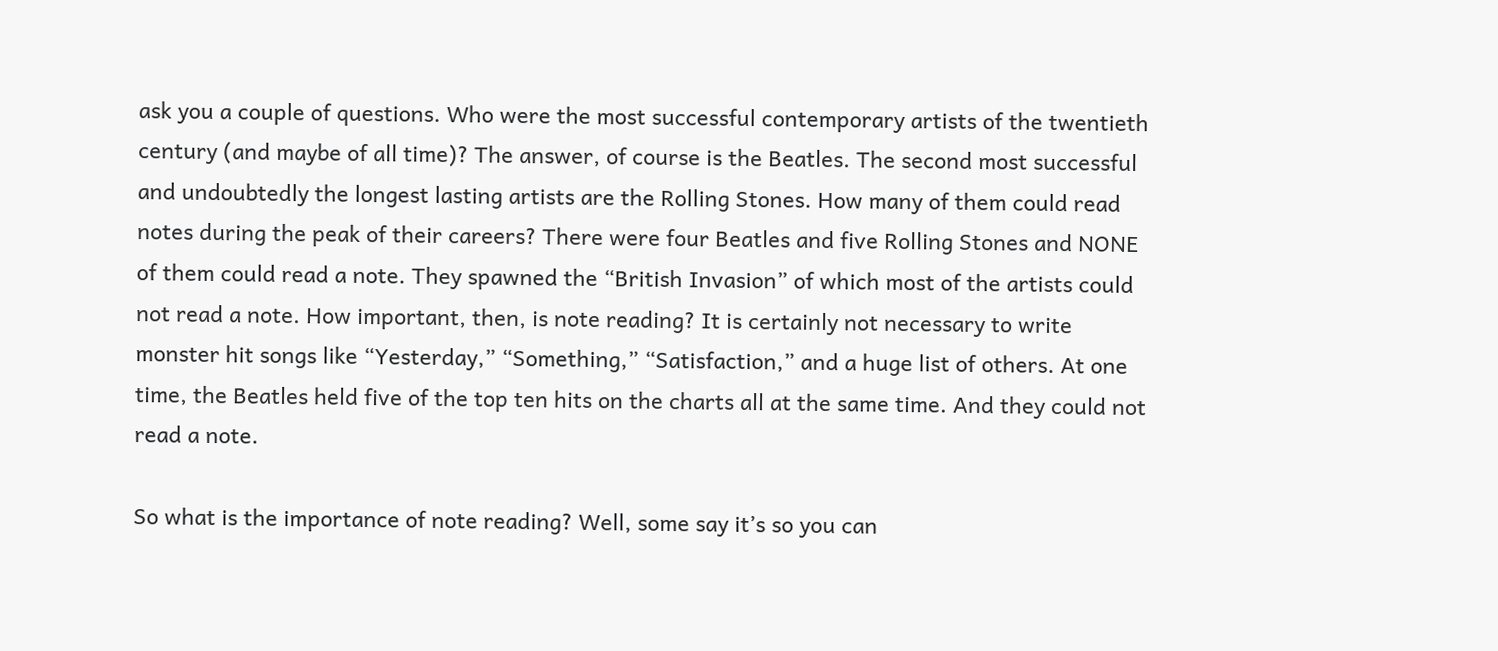ask you a couple of questions. Who were the most successful contemporary artists of the twentieth century (and maybe of all time)? The answer, of course is the Beatles. The second most successful and undoubtedly the longest lasting artists are the Rolling Stones. How many of them could read notes during the peak of their careers? There were four Beatles and five Rolling Stones and NONE of them could read a note. They spawned the “British Invasion” of which most of the artists could not read a note. How important, then, is note reading? It is certainly not necessary to write monster hit songs like “Yesterday,” “Something,” “Satisfaction,” and a huge list of others. At one time, the Beatles held five of the top ten hits on the charts all at the same time. And they could not read a note.

So what is the importance of note reading? Well, some say it’s so you can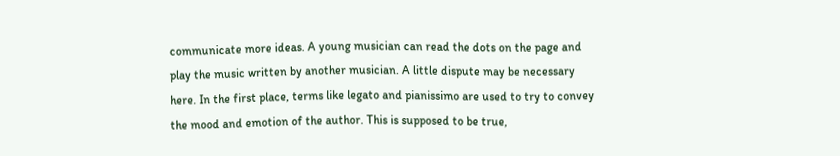communicate more ideas. A young musician can read the dots on the page and play the music written by another musician. A little dispute may be necessary here. In the first place, terms like legato and pianissimo are used to try to convey the mood and emotion of the author. This is supposed to be true,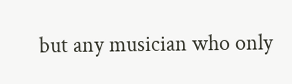but any musician who only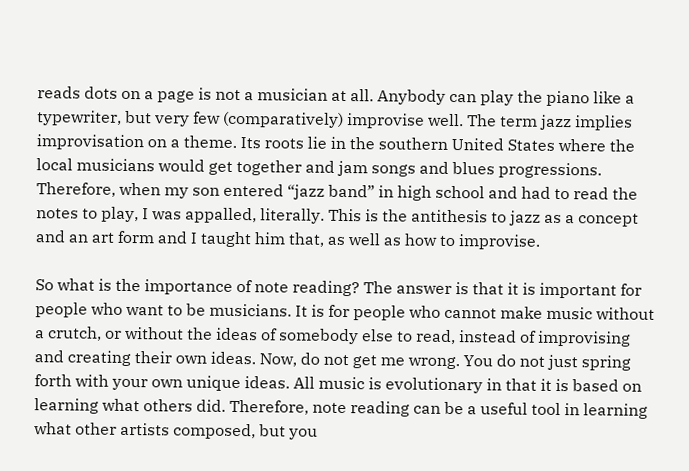reads dots on a page is not a musician at all. Anybody can play the piano like a typewriter, but very few (comparatively) improvise well. The term jazz implies improvisation on a theme. Its roots lie in the southern United States where the local musicians would get together and jam songs and blues progressions. Therefore, when my son entered “jazz band” in high school and had to read the notes to play, I was appalled, literally. This is the antithesis to jazz as a concept and an art form and I taught him that, as well as how to improvise.

So what is the importance of note reading? The answer is that it is important for people who want to be musicians. It is for people who cannot make music without a crutch, or without the ideas of somebody else to read, instead of improvising and creating their own ideas. Now, do not get me wrong. You do not just spring forth with your own unique ideas. All music is evolutionary in that it is based on learning what others did. Therefore, note reading can be a useful tool in learning what other artists composed, but you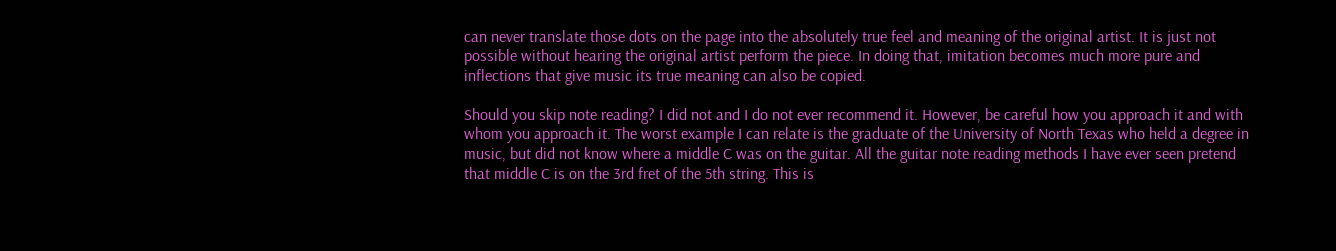can never translate those dots on the page into the absolutely true feel and meaning of the original artist. It is just not possible without hearing the original artist perform the piece. In doing that, imitation becomes much more pure and inflections that give music its true meaning can also be copied.

Should you skip note reading? I did not and I do not ever recommend it. However, be careful how you approach it and with whom you approach it. The worst example I can relate is the graduate of the University of North Texas who held a degree in music, but did not know where a middle C was on the guitar. All the guitar note reading methods I have ever seen pretend that middle C is on the 3rd fret of the 5th string. This is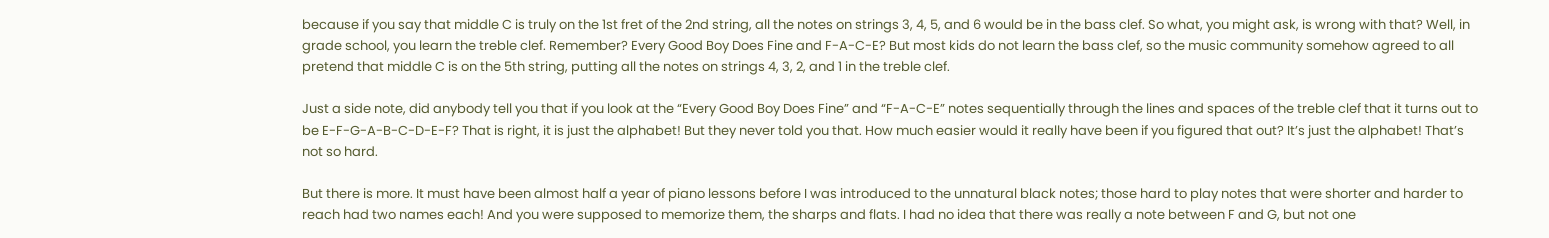because if you say that middle C is truly on the 1st fret of the 2nd string, all the notes on strings 3, 4, 5, and 6 would be in the bass clef. So what, you might ask, is wrong with that? Well, in grade school, you learn the treble clef. Remember? Every Good Boy Does Fine and F-A-C-E? But most kids do not learn the bass clef, so the music community somehow agreed to all pretend that middle C is on the 5th string, putting all the notes on strings 4, 3, 2, and 1 in the treble clef.

Just a side note, did anybody tell you that if you look at the “Every Good Boy Does Fine” and “F-A-C-E” notes sequentially through the lines and spaces of the treble clef that it turns out to be E-F-G-A-B-C-D-E-F? That is right, it is just the alphabet! But they never told you that. How much easier would it really have been if you figured that out? It’s just the alphabet! That’s not so hard.

But there is more. It must have been almost half a year of piano lessons before I was introduced to the unnatural black notes; those hard to play notes that were shorter and harder to reach had two names each! And you were supposed to memorize them, the sharps and flats. I had no idea that there was really a note between F and G, but not one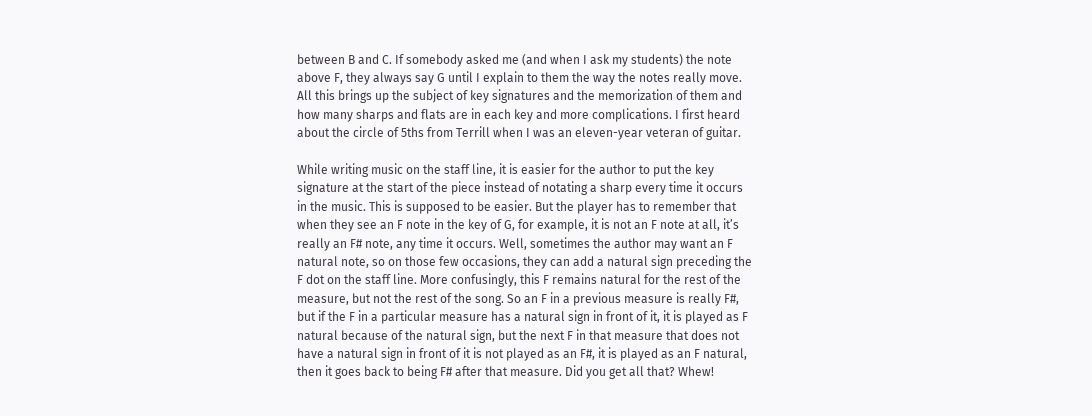between B and C. If somebody asked me (and when I ask my students) the note above F, they always say G until I explain to them the way the notes really move. All this brings up the subject of key signatures and the memorization of them and how many sharps and flats are in each key and more complications. I first heard about the circle of 5ths from Terrill when I was an eleven-year veteran of guitar.

While writing music on the staff line, it is easier for the author to put the key signature at the start of the piece instead of notating a sharp every time it occurs in the music. This is supposed to be easier. But the player has to remember that when they see an F note in the key of G, for example, it is not an F note at all, it’s really an F# note, any time it occurs. Well, sometimes the author may want an F natural note, so on those few occasions, they can add a natural sign preceding the F dot on the staff line. More confusingly, this F remains natural for the rest of the measure, but not the rest of the song. So an F in a previous measure is really F#, but if the F in a particular measure has a natural sign in front of it, it is played as F natural because of the natural sign, but the next F in that measure that does not have a natural sign in front of it is not played as an F#, it is played as an F natural, then it goes back to being F# after that measure. Did you get all that? Whew!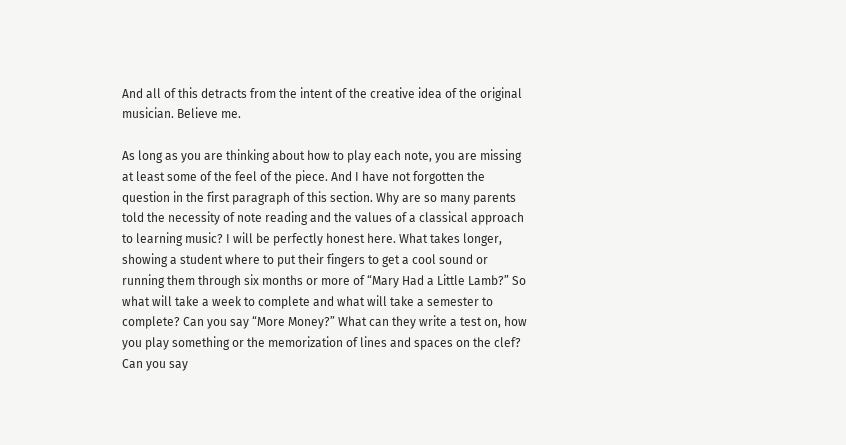And all of this detracts from the intent of the creative idea of the original musician. Believe me.

As long as you are thinking about how to play each note, you are missing at least some of the feel of the piece. And I have not forgotten the question in the first paragraph of this section. Why are so many parents told the necessity of note reading and the values of a classical approach to learning music? I will be perfectly honest here. What takes longer, showing a student where to put their fingers to get a cool sound or running them through six months or more of “Mary Had a Little Lamb?” So what will take a week to complete and what will take a semester to complete? Can you say “More Money?” What can they write a test on, how you play something or the memorization of lines and spaces on the clef? Can you say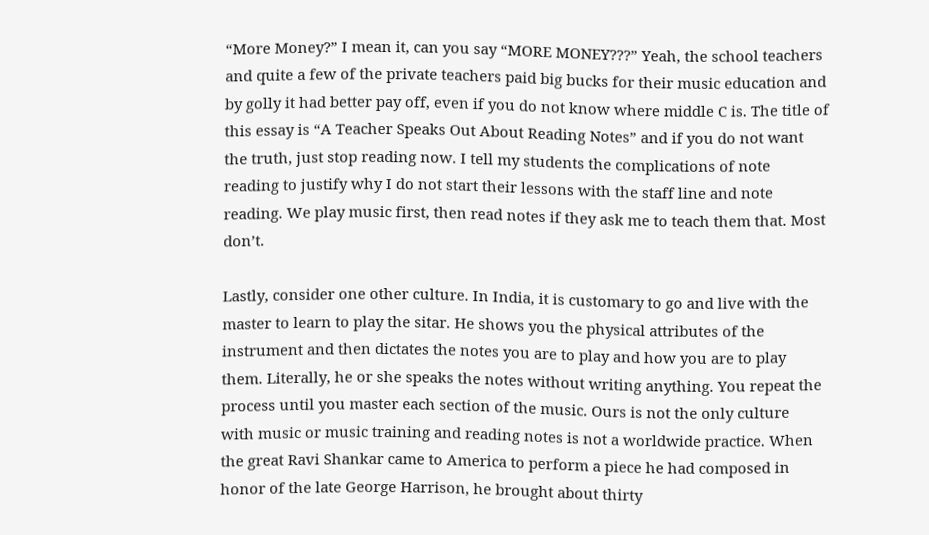“More Money?” I mean it, can you say “MORE MONEY???” Yeah, the school teachers and quite a few of the private teachers paid big bucks for their music education and by golly it had better pay off, even if you do not know where middle C is. The title of this essay is “A Teacher Speaks Out About Reading Notes” and if you do not want the truth, just stop reading now. I tell my students the complications of note reading to justify why I do not start their lessons with the staff line and note reading. We play music first, then read notes if they ask me to teach them that. Most don’t.

Lastly, consider one other culture. In India, it is customary to go and live with the master to learn to play the sitar. He shows you the physical attributes of the instrument and then dictates the notes you are to play and how you are to play them. Literally, he or she speaks the notes without writing anything. You repeat the process until you master each section of the music. Ours is not the only culture with music or music training and reading notes is not a worldwide practice. When the great Ravi Shankar came to America to perform a piece he had composed in honor of the late George Harrison, he brought about thirty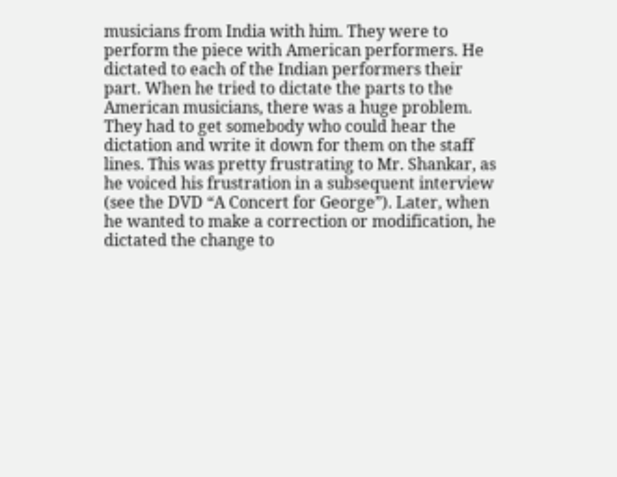musicians from India with him. They were to perform the piece with American performers. He dictated to each of the Indian performers their part. When he tried to dictate the parts to the American musicians, there was a huge problem. They had to get somebody who could hear the dictation and write it down for them on the staff lines. This was pretty frustrating to Mr. Shankar, as he voiced his frustration in a subsequent interview (see the DVD “A Concert for George”). Later, when he wanted to make a correction or modification, he dictated the change to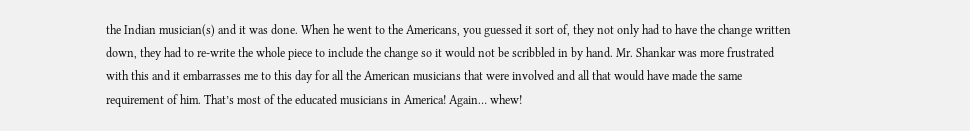the Indian musician(s) and it was done. When he went to the Americans, you guessed it sort of, they not only had to have the change written down, they had to re-write the whole piece to include the change so it would not be scribbled in by hand. Mr. Shankar was more frustrated with this and it embarrasses me to this day for all the American musicians that were involved and all that would have made the same requirement of him. That’s most of the educated musicians in America! Again… whew!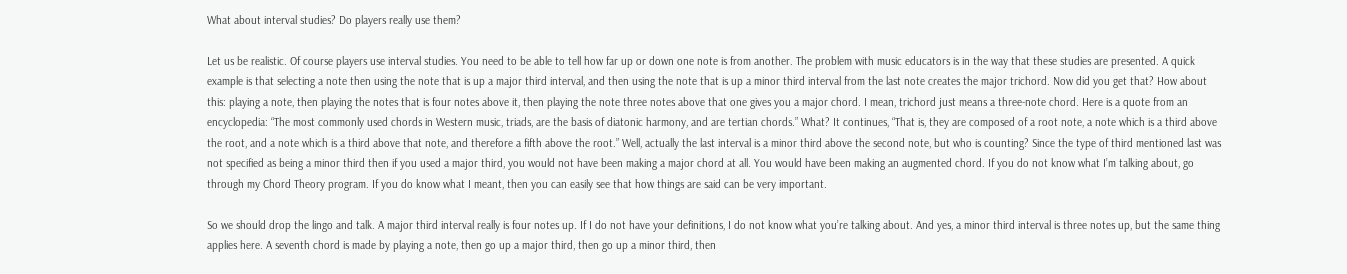What about interval studies? Do players really use them?

Let us be realistic. Of course players use interval studies. You need to be able to tell how far up or down one note is from another. The problem with music educators is in the way that these studies are presented. A quick example is that selecting a note then using the note that is up a major third interval, and then using the note that is up a minor third interval from the last note creates the major trichord. Now did you get that? How about this: playing a note, then playing the notes that is four notes above it, then playing the note three notes above that one gives you a major chord. I mean, trichord just means a three-note chord. Here is a quote from an encyclopedia: “The most commonly used chords in Western music, triads, are the basis of diatonic harmony, and are tertian chords.” What? It continues, “That is, they are composed of a root note, a note which is a third above the root, and a note which is a third above that note, and therefore a fifth above the root.” Well, actually the last interval is a minor third above the second note, but who is counting? Since the type of third mentioned last was not specified as being a minor third then if you used a major third, you would not have been making a major chord at all. You would have been making an augmented chord. If you do not know what I’m talking about, go through my Chord Theory program. If you do know what I meant, then you can easily see that how things are said can be very important.

So we should drop the lingo and talk. A major third interval really is four notes up. If I do not have your definitions, I do not know what you’re talking about. And yes, a minor third interval is three notes up, but the same thing applies here. A seventh chord is made by playing a note, then go up a major third, then go up a minor third, then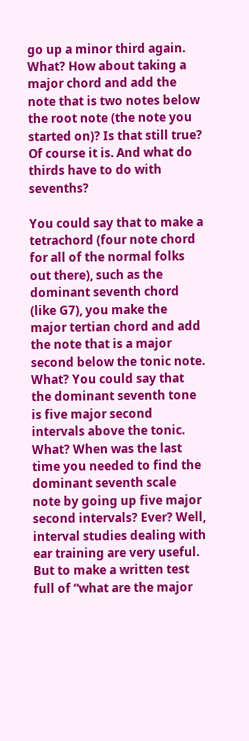go up a minor third again. What? How about taking a major chord and add the note that is two notes below the root note (the note you started on)? Is that still true? Of course it is. And what do thirds have to do with sevenths?

You could say that to make a tetrachord (four note chord for all of the normal folks out there), such as the dominant seventh chord (like G7), you make the major tertian chord and add the note that is a major second below the tonic note. What? You could say that the dominant seventh tone is five major second intervals above the tonic. What? When was the last time you needed to find the dominant seventh scale note by going up five major second intervals? Ever? Well, interval studies dealing with ear training are very useful. But to make a written test full of “what are the major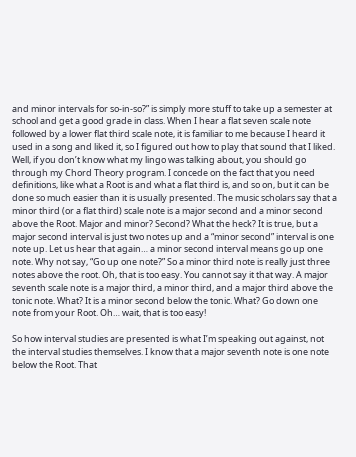and minor intervals for so-in-so?” is simply more stuff to take up a semester at school and get a good grade in class. When I hear a flat seven scale note followed by a lower flat third scale note, it is familiar to me because I heard it used in a song and liked it, so I figured out how to play that sound that I liked. Well, if you don’t know what my lingo was talking about, you should go through my Chord Theory program. I concede on the fact that you need definitions, like what a Root is and what a flat third is, and so on, but it can be done so much easier than it is usually presented. The music scholars say that a minor third (or a flat third) scale note is a major second and a minor second above the Root. Major and minor? Second? What the heck? It is true, but a major second interval is just two notes up and a “minor second” interval is one note up. Let us hear that again… a minor second interval means go up one note. Why not say, “Go up one note?” So a minor third note is really just three notes above the root. Oh, that is too easy. You cannot say it that way. A major seventh scale note is a major third, a minor third, and a major third above the tonic note. What? It is a minor second below the tonic. What? Go down one note from your Root. Oh… wait, that is too easy!

So how interval studies are presented is what I’m speaking out against, not the interval studies themselves. I know that a major seventh note is one note below the Root. That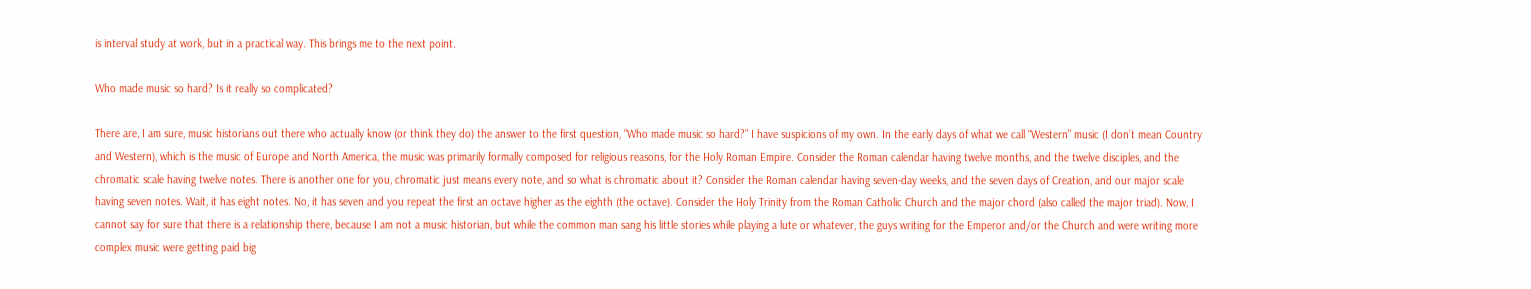is interval study at work, but in a practical way. This brings me to the next point.

Who made music so hard? Is it really so complicated?

There are, I am sure, music historians out there who actually know (or think they do) the answer to the first question, “Who made music so hard?” I have suspicions of my own. In the early days of what we call “Western” music (I don’t mean Country and Western), which is the music of Europe and North America, the music was primarily formally composed for religious reasons, for the Holy Roman Empire. Consider the Roman calendar having twelve months, and the twelve disciples, and the chromatic scale having twelve notes. There is another one for you, chromatic just means every note, and so what is chromatic about it? Consider the Roman calendar having seven-day weeks, and the seven days of Creation, and our major scale having seven notes. Wait, it has eight notes. No, it has seven and you repeat the first an octave higher as the eighth (the octave). Consider the Holy Trinity from the Roman Catholic Church and the major chord (also called the major triad). Now, I cannot say for sure that there is a relationship there, because I am not a music historian, but while the common man sang his little stories while playing a lute or whatever, the guys writing for the Emperor and/or the Church and were writing more complex music were getting paid big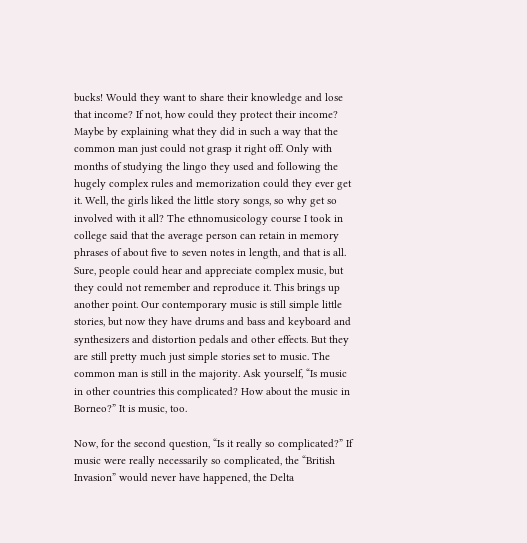bucks! Would they want to share their knowledge and lose that income? If not, how could they protect their income? Maybe by explaining what they did in such a way that the common man just could not grasp it right off. Only with months of studying the lingo they used and following the hugely complex rules and memorization could they ever get it. Well, the girls liked the little story songs, so why get so involved with it all? The ethnomusicology course I took in college said that the average person can retain in memory phrases of about five to seven notes in length, and that is all. Sure, people could hear and appreciate complex music, but they could not remember and reproduce it. This brings up another point. Our contemporary music is still simple little stories, but now they have drums and bass and keyboard and synthesizers and distortion pedals and other effects. But they are still pretty much just simple stories set to music. The common man is still in the majority. Ask yourself, “Is music in other countries this complicated? How about the music in Borneo?” It is music, too.

Now, for the second question, “Is it really so complicated?” If music were really necessarily so complicated, the “British Invasion” would never have happened, the Delta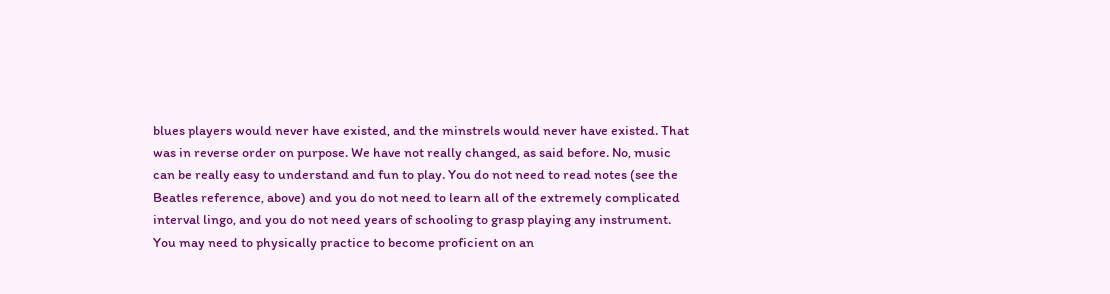blues players would never have existed, and the minstrels would never have existed. That was in reverse order on purpose. We have not really changed, as said before. No, music can be really easy to understand and fun to play. You do not need to read notes (see the Beatles reference, above) and you do not need to learn all of the extremely complicated interval lingo, and you do not need years of schooling to grasp playing any instrument. You may need to physically practice to become proficient on an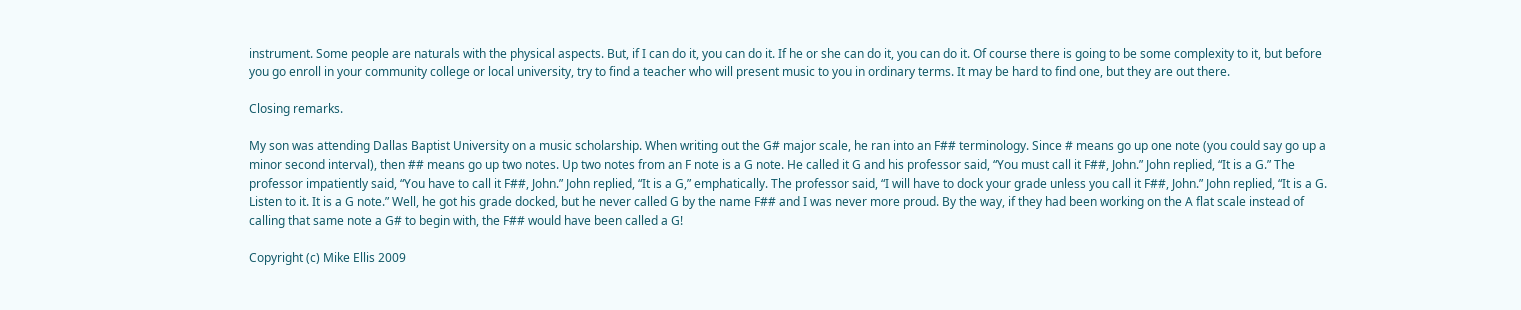instrument. Some people are naturals with the physical aspects. But, if I can do it, you can do it. If he or she can do it, you can do it. Of course there is going to be some complexity to it, but before you go enroll in your community college or local university, try to find a teacher who will present music to you in ordinary terms. It may be hard to find one, but they are out there.

Closing remarks.

My son was attending Dallas Baptist University on a music scholarship. When writing out the G# major scale, he ran into an F## terminology. Since # means go up one note (you could say go up a minor second interval), then ## means go up two notes. Up two notes from an F note is a G note. He called it G and his professor said, “You must call it F##, John.” John replied, “It is a G.” The professor impatiently said, “You have to call it F##, John.” John replied, “It is a G,” emphatically. The professor said, “I will have to dock your grade unless you call it F##, John.” John replied, “It is a G. Listen to it. It is a G note.” Well, he got his grade docked, but he never called G by the name F## and I was never more proud. By the way, if they had been working on the A flat scale instead of calling that same note a G# to begin with, the F## would have been called a G!

Copyright (c) Mike Ellis 2009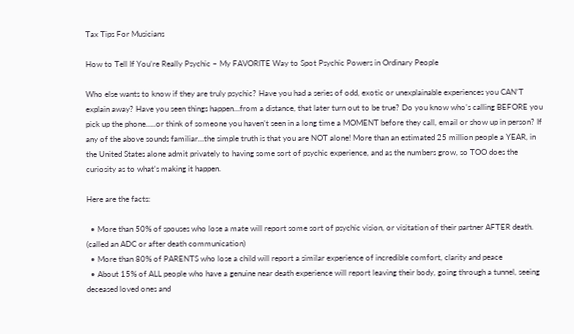Tax Tips For Musicians

How to Tell If You’re Really Psychic – My FAVORITE Way to Spot Psychic Powers in Ordinary People

Who else wants to know if they are truly psychic? Have you had a series of odd, exotic or unexplainable experiences you CAN’T explain away? Have you seen things happen…from a distance, that later turn out to be true? Do you know who’s calling BEFORE you pick up the phone…..or think of someone you haven’t seen in a long time a MOMENT before they call, email or show up in person? If any of the above sounds familiar…the simple truth is that you are NOT alone! More than an estimated 25 million people a YEAR, in the United States alone admit privately to having some sort of psychic experience, and as the numbers grow, so TOO does the curiosity as to what’s making it happen.

Here are the facts:

  • More than 50% of spouses who lose a mate will report some sort of psychic vision, or visitation of their partner AFTER death. (called an ADC or after death communication)
  • More than 80% of PARENTS who lose a child will report a similar experience of incredible comfort, clarity and peace
  • About 15% of ALL people who have a genuine near death experience will report leaving their body, going through a tunnel, seeing deceased loved ones and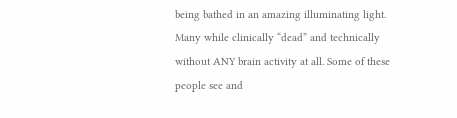being bathed in an amazing illuminating light. Many while clinically “dead” and technically without ANY brain activity at all. Some of these people see and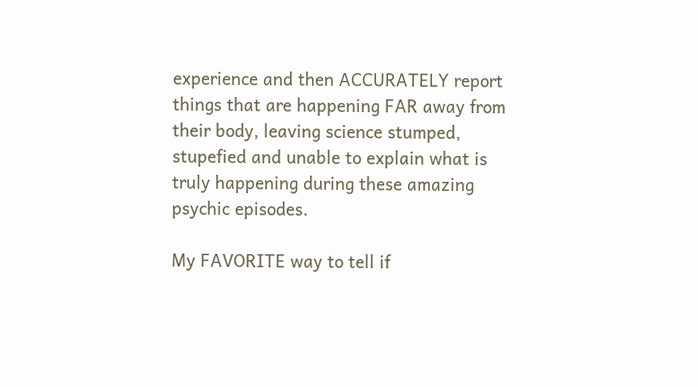experience and then ACCURATELY report things that are happening FAR away from their body, leaving science stumped, stupefied and unable to explain what is truly happening during these amazing psychic episodes.

My FAVORITE way to tell if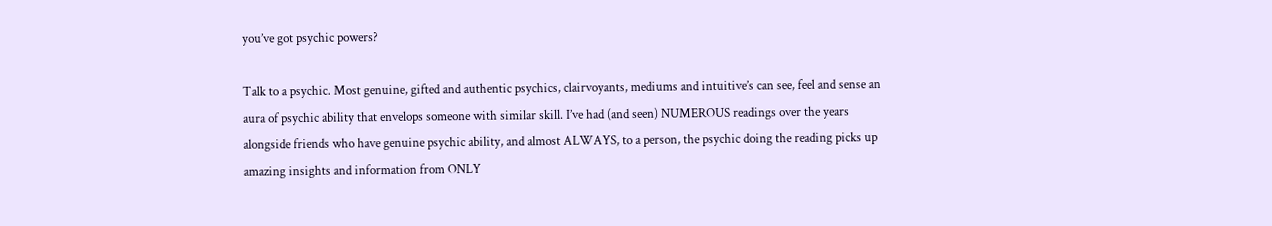you’ve got psychic powers?

Talk to a psychic. Most genuine, gifted and authentic psychics, clairvoyants, mediums and intuitive’s can see, feel and sense an aura of psychic ability that envelops someone with similar skill. I’ve had (and seen) NUMEROUS readings over the years alongside friends who have genuine psychic ability, and almost ALWAYS, to a person, the psychic doing the reading picks up amazing insights and information from ONLY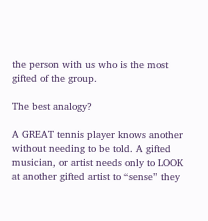the person with us who is the most gifted of the group.

The best analogy?

A GREAT tennis player knows another without needing to be told. A gifted musician, or artist needs only to LOOK at another gifted artist to “sense” they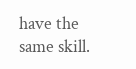have the same skill.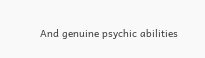And genuine psychic abilities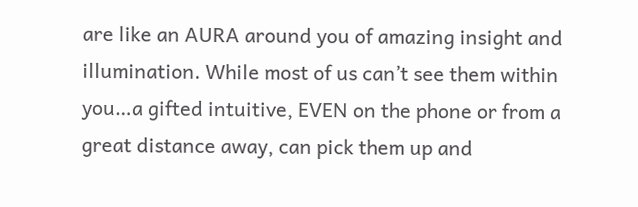are like an AURA around you of amazing insight and illumination. While most of us can’t see them within you…a gifted intuitive, EVEN on the phone or from a great distance away, can pick them up and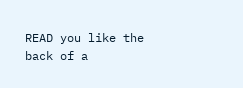READ you like the back of a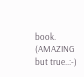book. (AMAZING but true..:-)